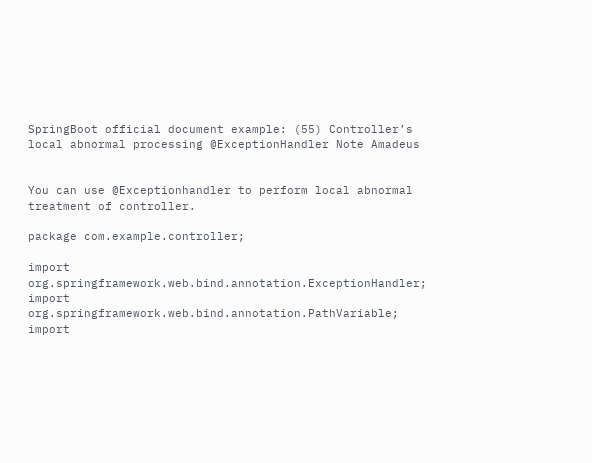SpringBoot official document example: (55) Controller’s local abnormal processing @ExceptionHandler Note Amadeus


You can use @Exceptionhandler to perform local abnormal treatment of controller.

package com.example.controller;

import org.springframework.web.bind.annotation.ExceptionHandler;
import org.springframework.web.bind.annotation.PathVariable;
import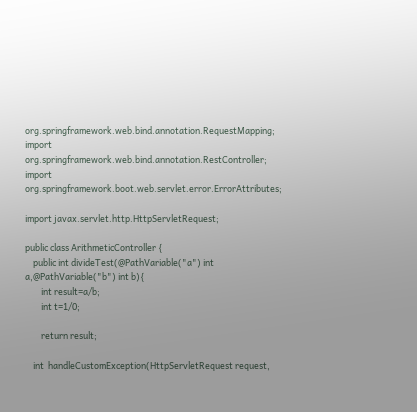org.springframework.web.bind.annotation.RequestMapping;
import org.springframework.web.bind.annotation.RestController;
import org.springframework.boot.web.servlet.error.ErrorAttributes;

import javax.servlet.http.HttpServletRequest;

public class ArithmeticController {
    public int divideTest(@PathVariable("a") int a,@PathVariable("b") int b){
        int result=a/b;
        int t=1/0;

        return result;

    int  handleCustomException(HttpServletRequest request,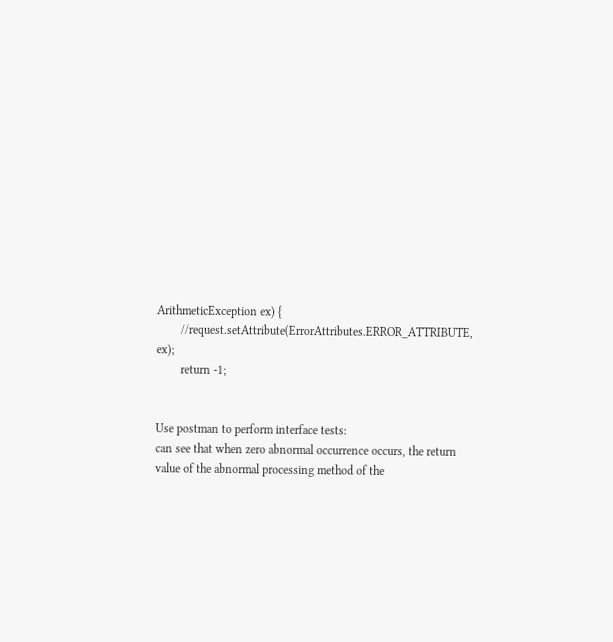ArithmeticException ex) {
        //request.setAttribute(ErrorAttributes.ERROR_ATTRIBUTE, ex);
        return -1;


Use postman to perform interface tests:
can see that when zero abnormal occurrence occurs, the return value of the abnormal processing method of the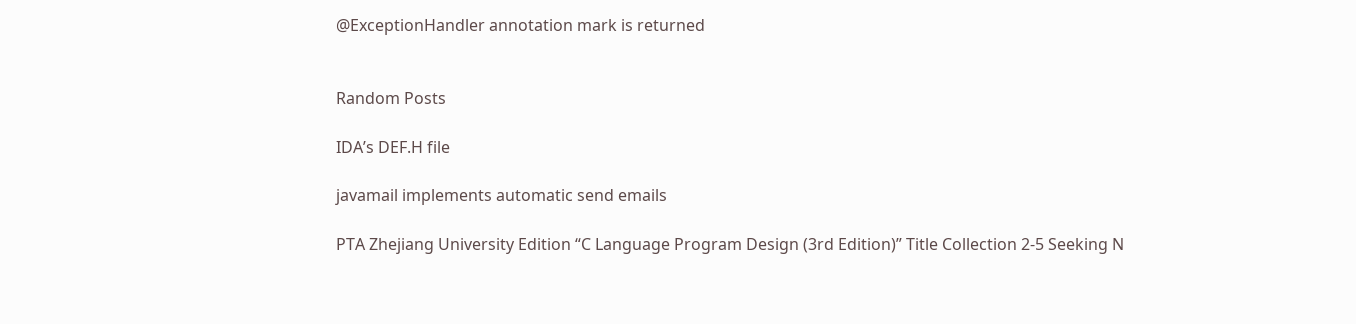@ExceptionHandler annotation mark is returned


Random Posts

IDA’s DEF.H file

javamail implements automatic send emails

PTA Zhejiang University Edition “C Language Program Design (3rd Edition)” Title Collection 2-5 Seeking N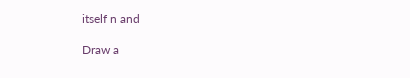itself n and

Draw a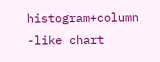histogram+column -like chart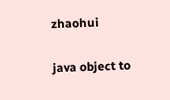zhaohui

java object to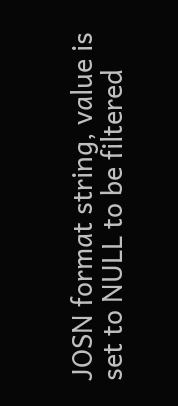JOSN format string, value is set to NULL to be filtered